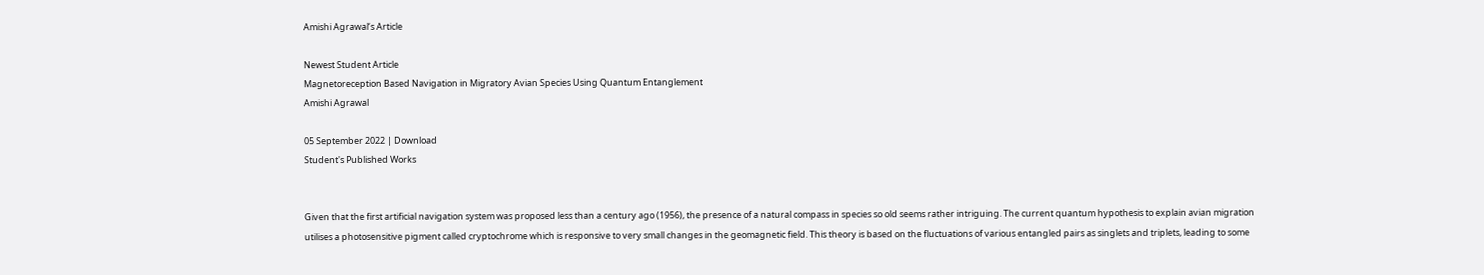Amishi Agrawal‘s Article

Newest Student Article
Magnetoreception Based Navigation in Migratory Avian Species Using Quantum Entanglement
Amishi Agrawal

05 September 2022 | Download
Student's Published Works


Given that the first artificial navigation system was proposed less than a century ago (1956), the presence of a natural compass in species so old seems rather intriguing. The current quantum hypothesis to explain avian migration utilises a photosensitive pigment called cryptochrome which is responsive to very small changes in the geomagnetic field. This theory is based on the fluctuations of various entangled pairs as singlets and triplets, leading to some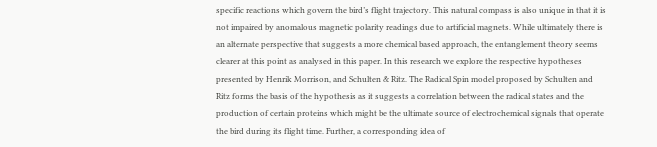specific reactions which govern the bird’s flight trajectory. This natural compass is also unique in that it is not impaired by anomalous magnetic polarity readings due to artificial magnets. While ultimately there is an alternate perspective that suggests a more chemical based approach, the entanglement theory seems clearer at this point as analysed in this paper. In this research we explore the respective hypotheses presented by Henrik Morrison, and Schulten & Ritz. The Radical Spin model proposed by Schulten and Ritz forms the basis of the hypothesis as it suggests a correlation between the radical states and the production of certain proteins which might be the ultimate source of electrochemical signals that operate the bird during its flight time. Further, a corresponding idea of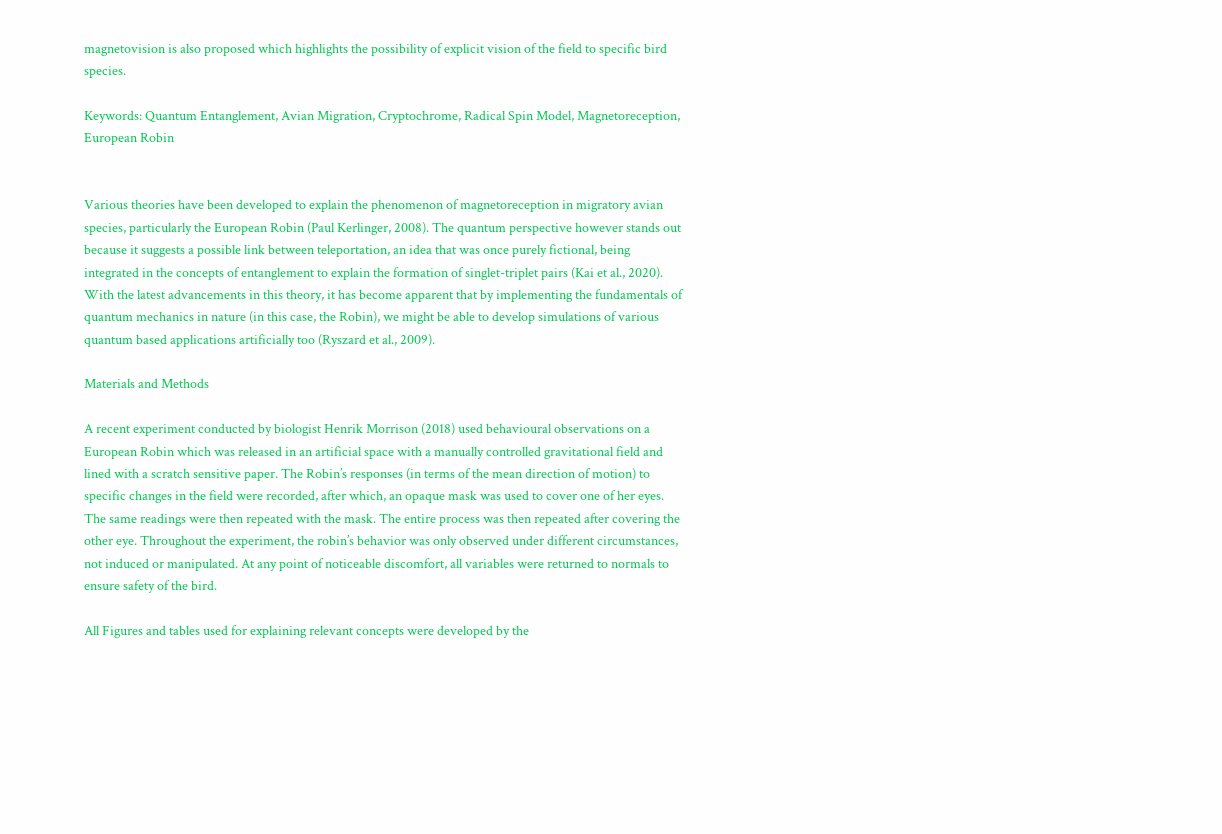magnetovision is also proposed which highlights the possibility of explicit vision of the field to specific bird species.

Keywords: Quantum Entanglement, Avian Migration, Cryptochrome, Radical Spin Model, Magnetoreception, European Robin


Various theories have been developed to explain the phenomenon of magnetoreception in migratory avian species, particularly the European Robin (Paul Kerlinger, 2008). The quantum perspective however stands out because it suggests a possible link between teleportation, an idea that was once purely fictional, being integrated in the concepts of entanglement to explain the formation of singlet-triplet pairs (Kai et al., 2020). With the latest advancements in this theory, it has become apparent that by implementing the fundamentals of quantum mechanics in nature (in this case, the Robin), we might be able to develop simulations of various quantum based applications artificially too (Ryszard et al., 2009).

Materials and Methods

A recent experiment conducted by biologist Henrik Morrison (2018) used behavioural observations on a European Robin which was released in an artificial space with a manually controlled gravitational field and lined with a scratch sensitive paper. The Robin’s responses (in terms of the mean direction of motion) to specific changes in the field were recorded, after which, an opaque mask was used to cover one of her eyes. The same readings were then repeated with the mask. The entire process was then repeated after covering the other eye. Throughout the experiment, the robin’s behavior was only observed under different circumstances, not induced or manipulated. At any point of noticeable discomfort, all variables were returned to normals to ensure safety of the bird.

All Figures and tables used for explaining relevant concepts were developed by the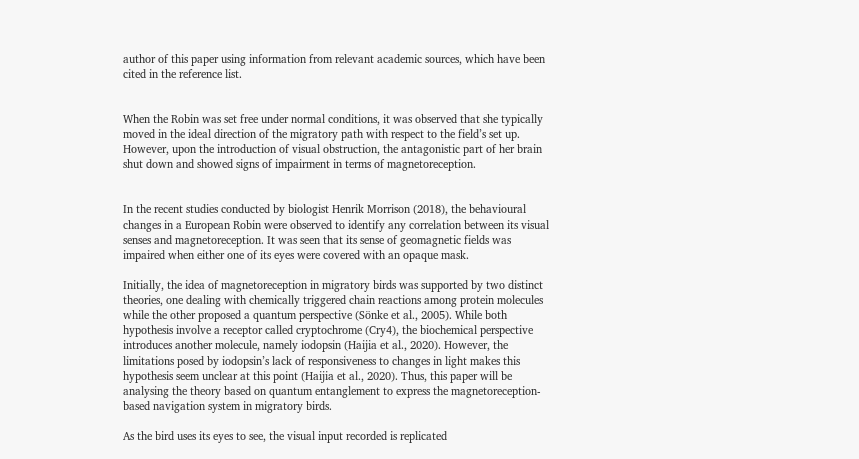author of this paper using information from relevant academic sources, which have been cited in the reference list.


When the Robin was set free under normal conditions, it was observed that she typically moved in the ideal direction of the migratory path with respect to the field’s set up. However, upon the introduction of visual obstruction, the antagonistic part of her brain shut down and showed signs of impairment in terms of magnetoreception.


In the recent studies conducted by biologist Henrik Morrison (2018), the behavioural changes in a European Robin were observed to identify any correlation between its visual senses and magnetoreception. It was seen that its sense of geomagnetic fields was impaired when either one of its eyes were covered with an opaque mask.

Initially, the idea of magnetoreception in migratory birds was supported by two distinct theories, one dealing with chemically triggered chain reactions among protein molecules while the other proposed a quantum perspective (Sönke et al., 2005). While both hypothesis involve a receptor called cryptochrome (Cry4), the biochemical perspective introduces another molecule, namely iodopsin (Haijia et al., 2020). However, the limitations posed by iodopsin’s lack of responsiveness to changes in light makes this hypothesis seem unclear at this point (Haijia et al., 2020). Thus, this paper will be analysing the theory based on quantum entanglement to express the magnetoreception-based navigation system in migratory birds.

As the bird uses its eyes to see, the visual input recorded is replicated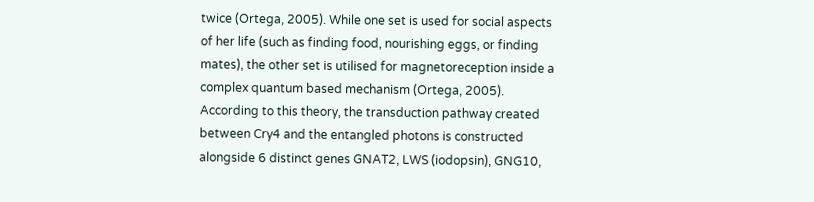twice (Ortega, 2005). While one set is used for social aspects of her life (such as finding food, nourishing eggs, or finding mates), the other set is utilised for magnetoreception inside a complex quantum based mechanism (Ortega, 2005). According to this theory, the transduction pathway created between Cry4 and the entangled photons is constructed alongside 6 distinct genes GNAT2, LWS (iodopsin), GNG10,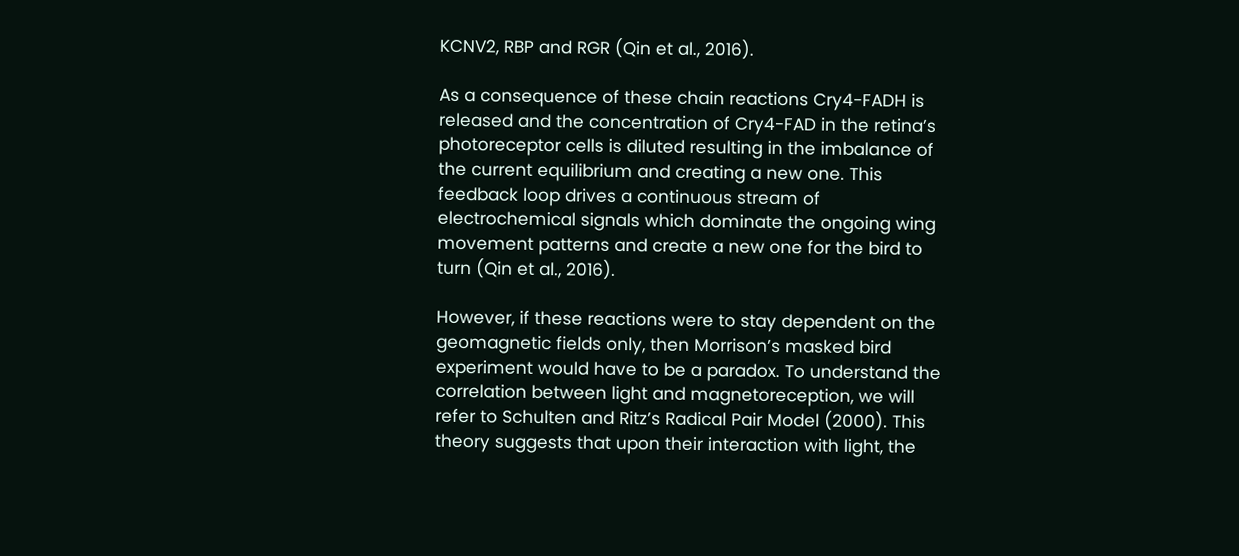KCNV2, RBP and RGR (Qin et al., 2016).

As a consequence of these chain reactions Cry4-FADH is released and the concentration of Cry4-FAD in the retina’s photoreceptor cells is diluted resulting in the imbalance of the current equilibrium and creating a new one. This feedback loop drives a continuous stream of electrochemical signals which dominate the ongoing wing movement patterns and create a new one for the bird to turn (Qin et al., 2016).

However, if these reactions were to stay dependent on the geomagnetic fields only, then Morrison’s masked bird experiment would have to be a paradox. To understand the correlation between light and magnetoreception, we will refer to Schulten and Ritz’s Radical Pair Model (2000). This theory suggests that upon their interaction with light, the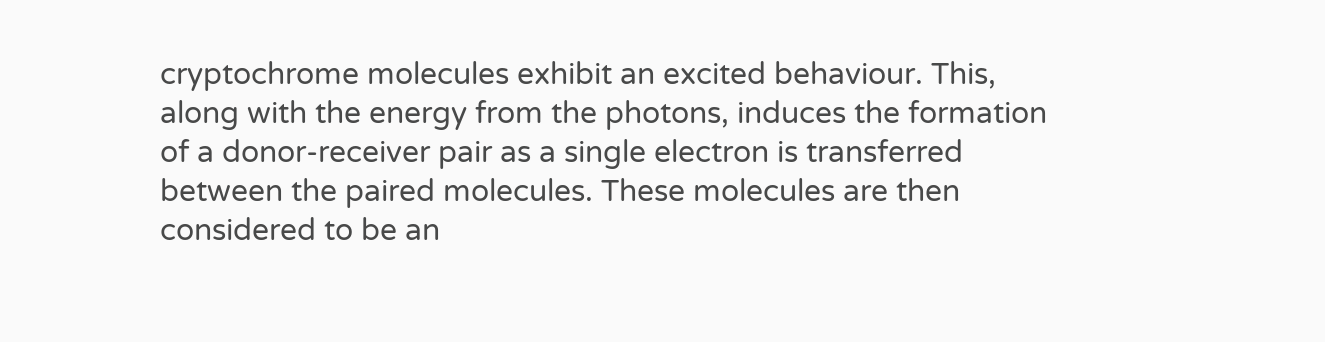cryptochrome molecules exhibit an excited behaviour. This, along with the energy from the photons, induces the formation of a donor-receiver pair as a single electron is transferred between the paired molecules. These molecules are then considered to be an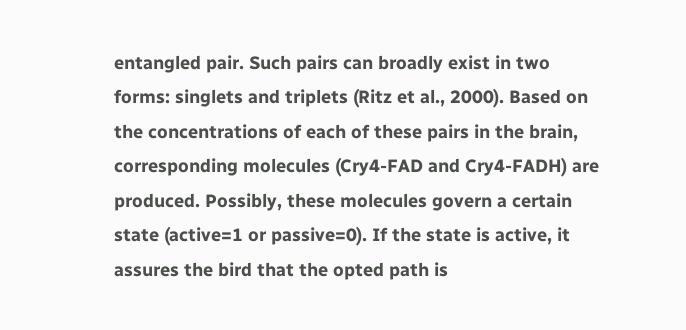entangled pair. Such pairs can broadly exist in two forms: singlets and triplets (Ritz et al., 2000). Based on the concentrations of each of these pairs in the brain, corresponding molecules (Cry4-FAD and Cry4-FADH) are produced. Possibly, these molecules govern a certain state (active=1 or passive=0). If the state is active, it assures the bird that the opted path is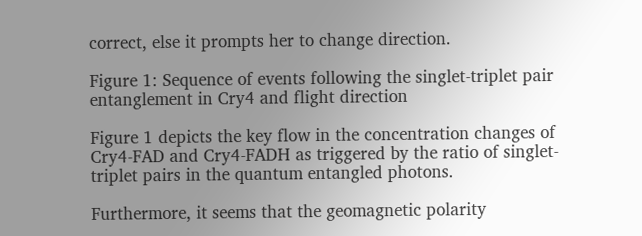correct, else it prompts her to change direction.

Figure 1: Sequence of events following the singlet-triplet pair entanglement in Cry4 and flight direction

Figure 1 depicts the key flow in the concentration changes of Cry4-FAD and Cry4-FADH as triggered by the ratio of singlet-triplet pairs in the quantum entangled photons.

Furthermore, it seems that the geomagnetic polarity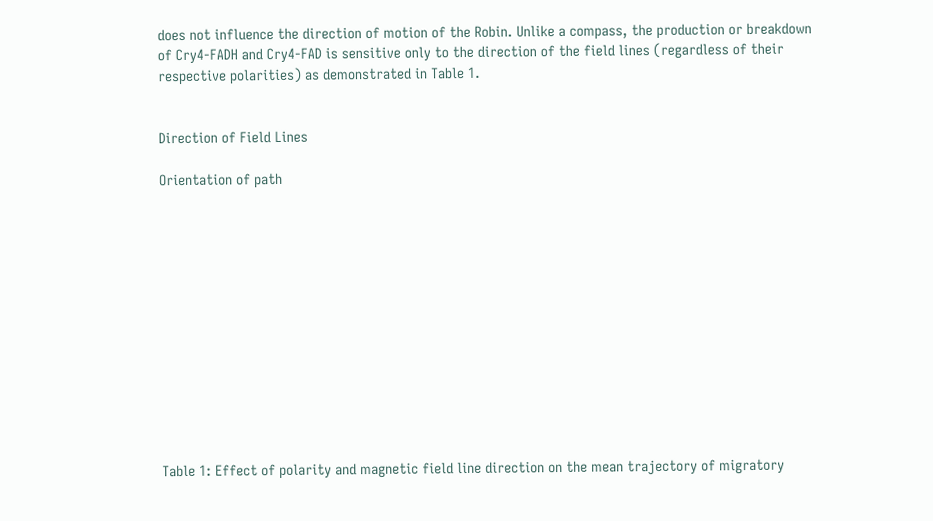does not influence the direction of motion of the Robin. Unlike a compass, the production or breakdown of Cry4-FADH and Cry4-FAD is sensitive only to the direction of the field lines (regardless of their respective polarities) as demonstrated in Table 1.


Direction of Field Lines

Orientation of path













Table 1: Effect of polarity and magnetic field line direction on the mean trajectory of migratory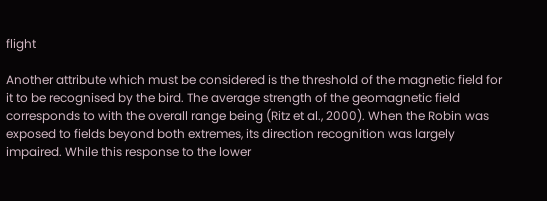flight

Another attribute which must be considered is the threshold of the magnetic field for it to be recognised by the bird. The average strength of the geomagnetic field corresponds to with the overall range being (Ritz et al., 2000). When the Robin was exposed to fields beyond both extremes, its direction recognition was largely impaired. While this response to the lower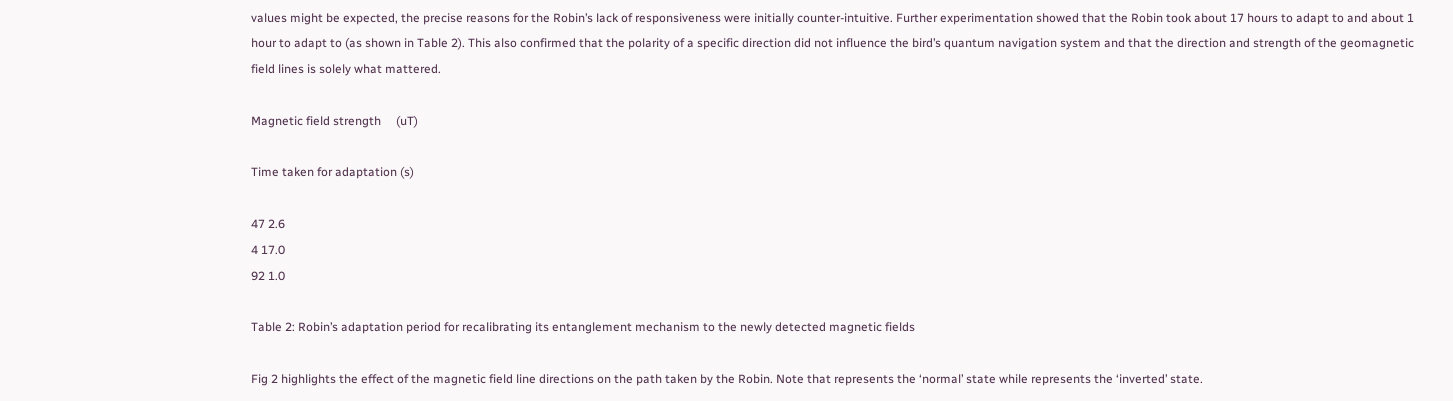values might be expected, the precise reasons for the Robin’s lack of responsiveness were initially counter-intuitive. Further experimentation showed that the Robin took about 17 hours to adapt to and about 1 hour to adapt to (as shown in Table 2). This also confirmed that the polarity of a specific direction did not influence the bird’s quantum navigation system and that the direction and strength of the geomagnetic field lines is solely what mattered.

Magnetic field strength     (uT)

Time taken for adaptation (s)

47 2.6
4 17.0
92 1.0

Table 2: Robin’s adaptation period for recalibrating its entanglement mechanism to the newly detected magnetic fields

Fig 2 highlights the effect of the magnetic field line directions on the path taken by the Robin. Note that represents the ‘normal’ state while represents the ‘inverted’ state.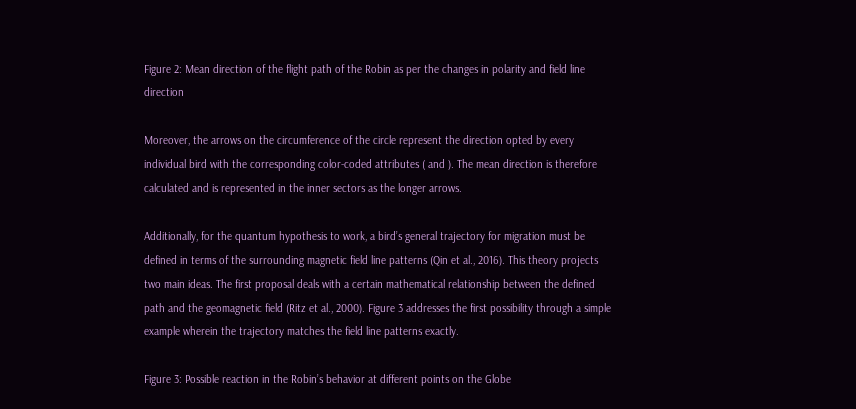Figure 2: Mean direction of the flight path of the Robin as per the changes in polarity and field line direction

Moreover, the arrows on the circumference of the circle represent the direction opted by every individual bird with the corresponding color-coded attributes ( and ). The mean direction is therefore calculated and is represented in the inner sectors as the longer arrows.

Additionally, for the quantum hypothesis to work, a bird’s general trajectory for migration must be defined in terms of the surrounding magnetic field line patterns (Qin et al., 2016). This theory projects two main ideas. The first proposal deals with a certain mathematical relationship between the defined path and the geomagnetic field (Ritz et al., 2000). Figure 3 addresses the first possibility through a simple example wherein the trajectory matches the field line patterns exactly.

Figure 3: Possible reaction in the Robin’s behavior at different points on the Globe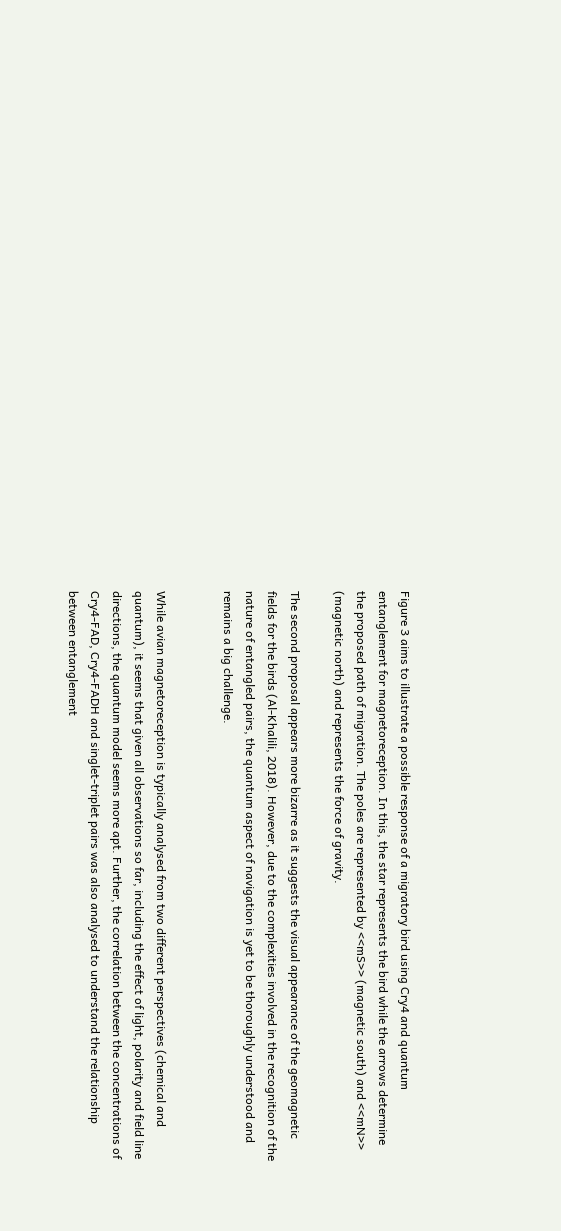Figure 3 aims to illustrate a possible response of a migratory bird using Cry4 and quantum entanglement for magnetoreception. In this, the star represents the bird while the arrows determine the proposed path of migration. The poles are represented by <<mS>> (magnetic south) and <<mN>> (magnetic north) and represents the force of gravity.

The second proposal appears more bizarre as it suggests the visual appearance of the geomagnetic fields for the birds (Al-Khalili, 2018). However, due to the complexities involved in the recognition of the nature of entangled pairs, the quantum aspect of navigation is yet to be thoroughly understood and remains a big challenge.


While avian magnetoreception is typically analysed from two different perspectives (chemical and quantum), it seems that given all observations so far, including the effect of light, polarity and field line directions, the quantum model seems more apt. Further, the correlation between the concentrations of Cry4-FAD, Cry4-FADH and singlet-triplet pairs was also analysed to understand the relationship between entanglement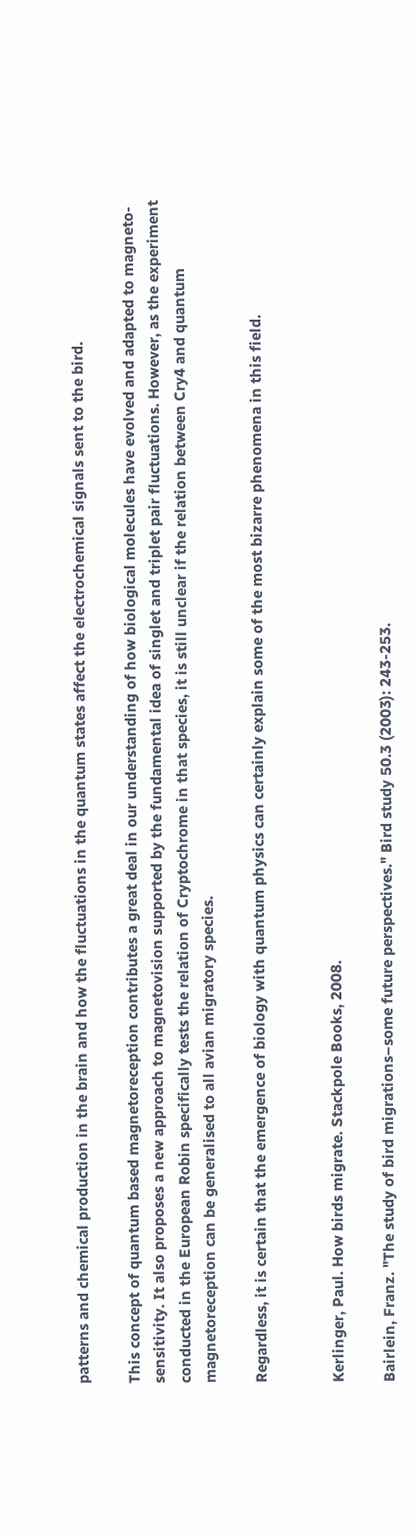patterns and chemical production in the brain and how the fluctuations in the quantum states affect the electrochemical signals sent to the bird.

This concept of quantum based magnetoreception contributes a great deal in our understanding of how biological molecules have evolved and adapted to magneto-sensitivity. It also proposes a new approach to magnetovision supported by the fundamental idea of singlet and triplet pair fluctuations. However, as the experiment conducted in the European Robin specifically tests the relation of Cryptochrome in that species, it is still unclear if the relation between Cry4 and quantum magnetoreception can be generalised to all avian migratory species.

Regardless, it is certain that the emergence of biology with quantum physics can certainly explain some of the most bizarre phenomena in this field.


Kerlinger, Paul. How birds migrate. Stackpole Books, 2008.

Bairlein, Franz. "The study of bird migrations–some future perspectives." Bird study 50.3 (2003): 243-253.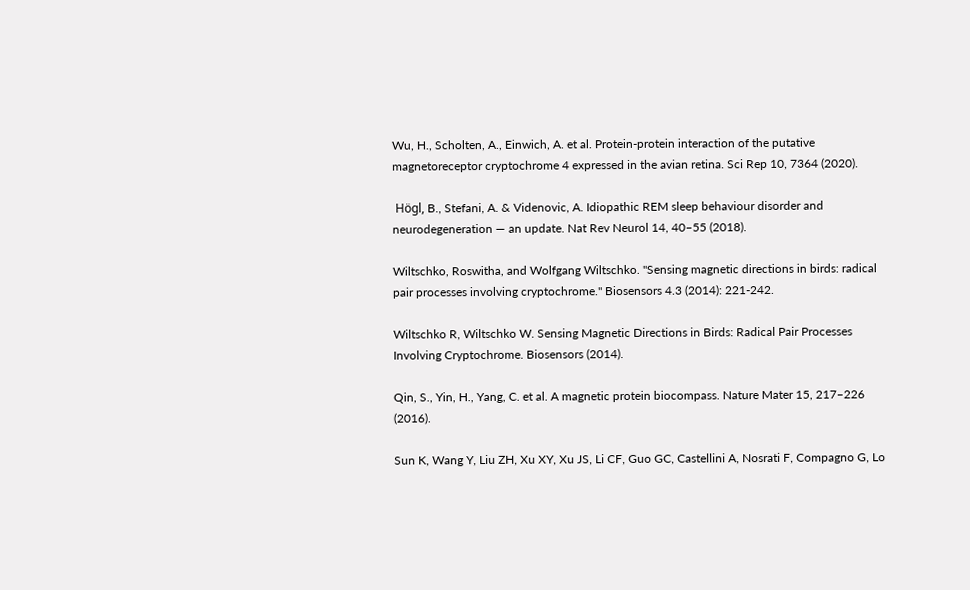Wu, H., Scholten, A., Einwich, A. et al. Protein-protein interaction of the putative magnetoreceptor cryptochrome 4 expressed in the avian retina. Sci Rep 10, 7364 (2020).

 Högl, B., Stefani, A. & Videnovic, A. Idiopathic REM sleep behaviour disorder and neurodegeneration — an update. Nat Rev Neurol 14, 40–55 (2018).

Wiltschko, Roswitha, and Wolfgang Wiltschko. "Sensing magnetic directions in birds: radical pair processes involving cryptochrome." Biosensors 4.3 (2014): 221-242.

Wiltschko R, Wiltschko W. Sensing Magnetic Directions in Birds: Radical Pair Processes Involving Cryptochrome. Biosensors (2014).

Qin, S., Yin, H., Yang, C. et al. A magnetic protein biocompass. Nature Mater 15, 217–226 (2016).

Sun K, Wang Y, Liu ZH, Xu XY, Xu JS, Li CF, Guo GC, Castellini A, Nosrati F, Compagno G, Lo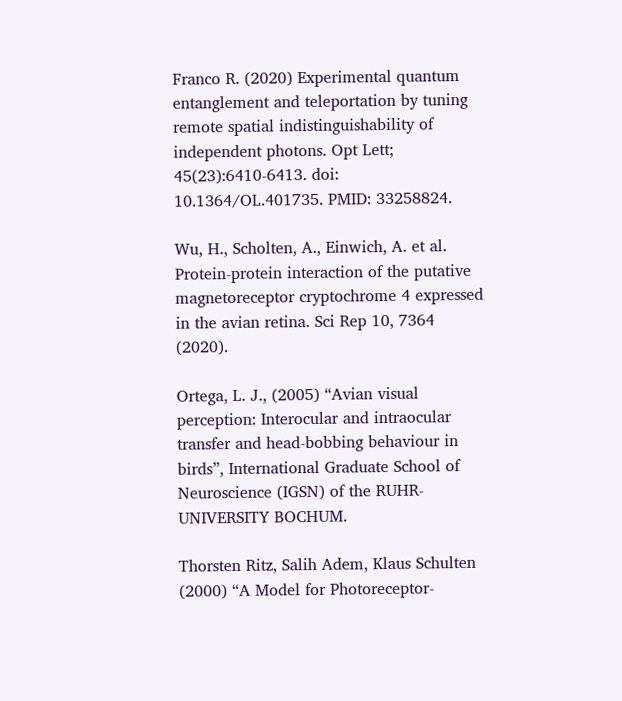Franco R. (2020) Experimental quantum entanglement and teleportation by tuning remote spatial indistinguishability of independent photons. Opt Lett; 45(23):6410-6413. doi: 10.1364/OL.401735. PMID: 33258824.

Wu, H., Scholten, A., Einwich, A. et al. Protein-protein interaction of the putative magnetoreceptor cryptochrome 4 expressed in the avian retina. Sci Rep 10, 7364 (2020).

Ortega, L. J., (2005) “Avian visual perception: Interocular and intraocular transfer and head-bobbing behaviour in birds”, International Graduate School of Neuroscience (IGSN) of the RUHR-UNIVERSITY BOCHUM.

Thorsten Ritz, Salih Adem, Klaus Schulten (2000) “A Model for Photoreceptor-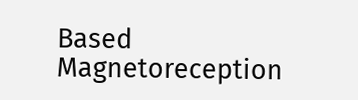Based Magnetoreception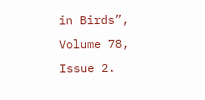in Birds”, Volume 78, Issue 2.